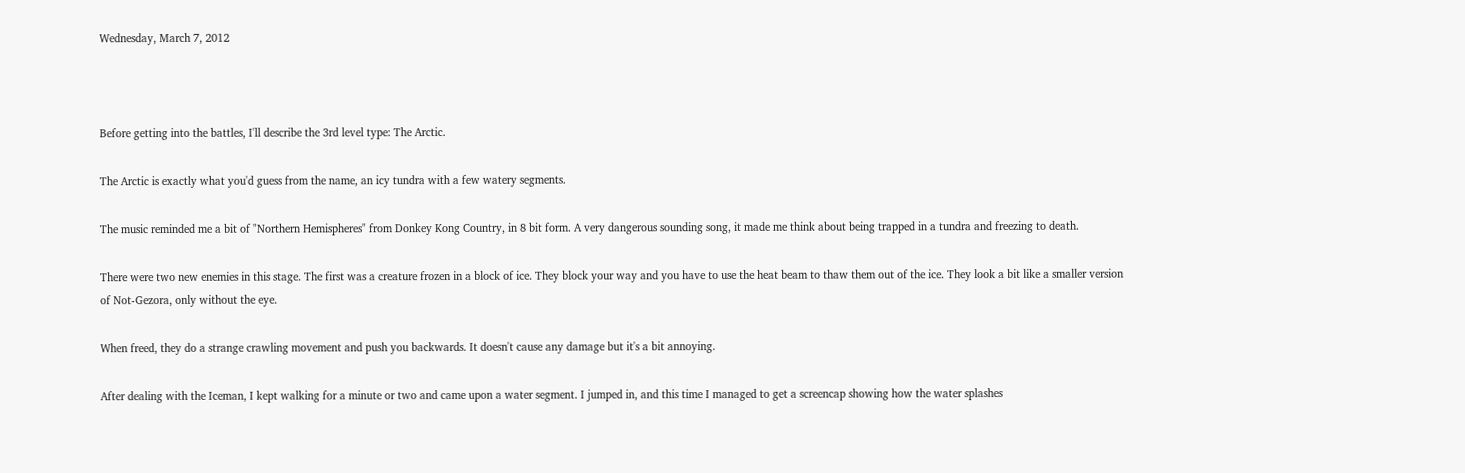Wednesday, March 7, 2012



Before getting into the battles, I'll describe the 3rd level type: The Arctic.

The Arctic is exactly what you'd guess from the name, an icy tundra with a few watery segments.

The music reminded me a bit of "Northern Hemispheres" from Donkey Kong Country, in 8 bit form. A very dangerous sounding song, it made me think about being trapped in a tundra and freezing to death.

There were two new enemies in this stage. The first was a creature frozen in a block of ice. They block your way and you have to use the heat beam to thaw them out of the ice. They look a bit like a smaller version of Not-Gezora, only without the eye.

When freed, they do a strange crawling movement and push you backwards. It doesn't cause any damage but it's a bit annoying.

After dealing with the Iceman, I kept walking for a minute or two and came upon a water segment. I jumped in, and this time I managed to get a screencap showing how the water splashes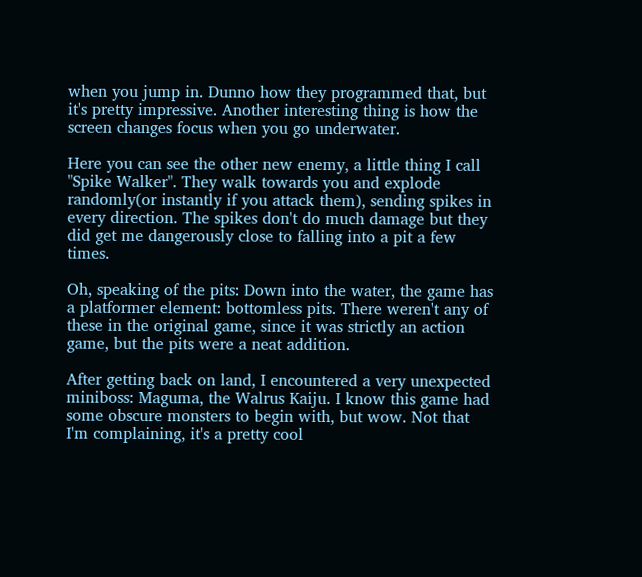when you jump in. Dunno how they programmed that, but it's pretty impressive. Another interesting thing is how the screen changes focus when you go underwater.

Here you can see the other new enemy, a little thing I call "Spike Walker". They walk towards you and explode randomly(or instantly if you attack them), sending spikes in every direction. The spikes don't do much damage but they did get me dangerously close to falling into a pit a few times.

Oh, speaking of the pits: Down into the water, the game has a platformer element: bottomless pits. There weren't any of these in the original game, since it was strictly an action game, but the pits were a neat addition.

After getting back on land, I encountered a very unexpected miniboss: Maguma, the Walrus Kaiju. I know this game had some obscure monsters to begin with, but wow. Not that I'm complaining, it's a pretty cool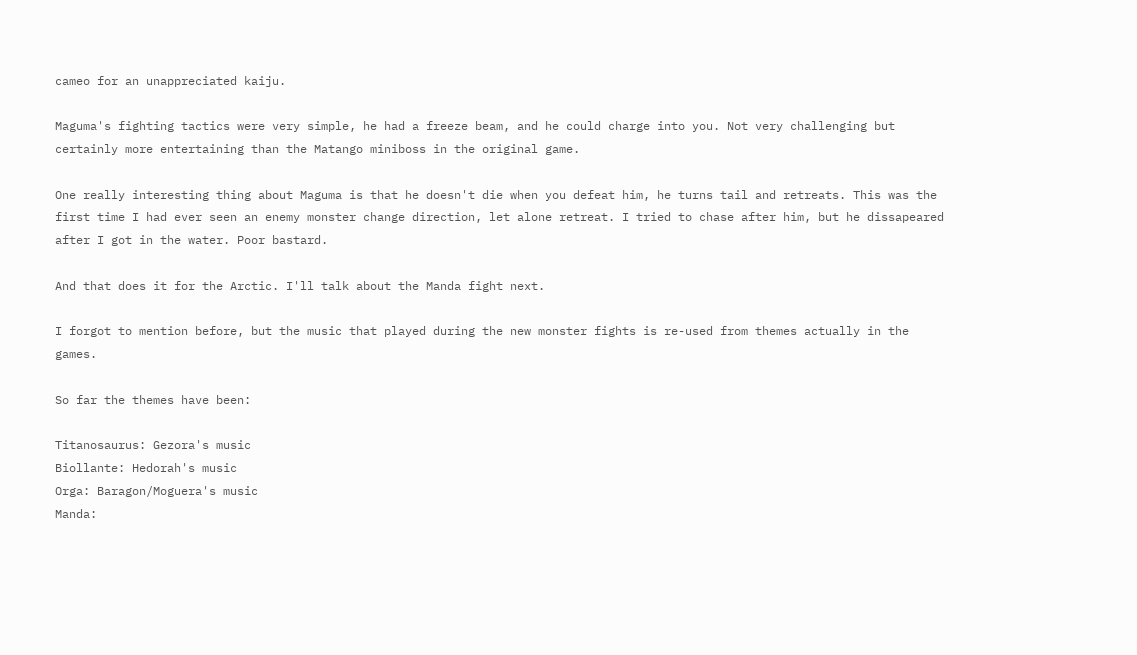cameo for an unappreciated kaiju.

Maguma's fighting tactics were very simple, he had a freeze beam, and he could charge into you. Not very challenging but certainly more entertaining than the Matango miniboss in the original game.

One really interesting thing about Maguma is that he doesn't die when you defeat him, he turns tail and retreats. This was the first time I had ever seen an enemy monster change direction, let alone retreat. I tried to chase after him, but he dissapeared after I got in the water. Poor bastard.

And that does it for the Arctic. I'll talk about the Manda fight next.

I forgot to mention before, but the music that played during the new monster fights is re-used from themes actually in the games.

So far the themes have been:

Titanosaurus: Gezora's music
Biollante: Hedorah's music
Orga: Baragon/Moguera's music
Manda: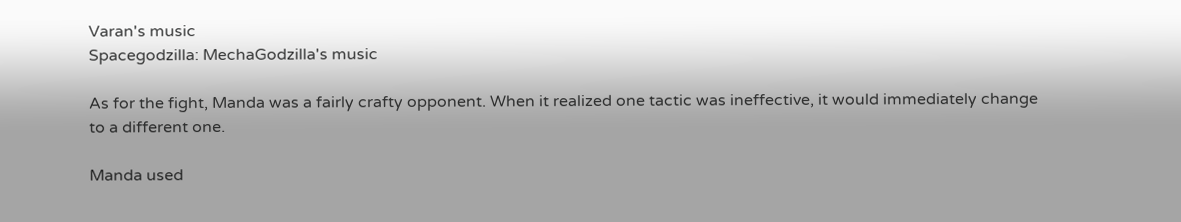Varan's music
Spacegodzilla: MechaGodzilla's music

As for the fight, Manda was a fairly crafty opponent. When it realized one tactic was ineffective, it would immediately change to a different one.

Manda used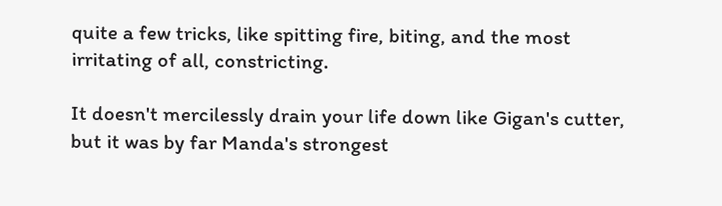quite a few tricks, like spitting fire, biting, and the most irritating of all, constricting.

It doesn't mercilessly drain your life down like Gigan's cutter, but it was by far Manda's strongest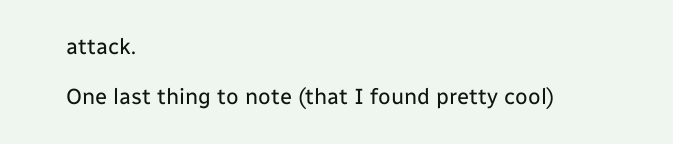attack.

One last thing to note (that I found pretty cool)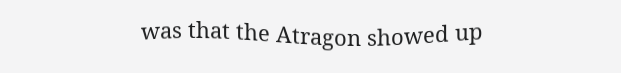was that the Atragon showed up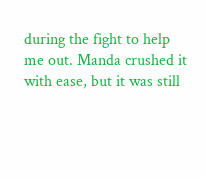during the fight to help me out. Manda crushed it with ease, but it was still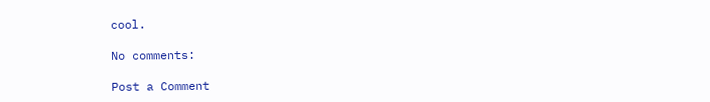cool.

No comments:

Post a Comment